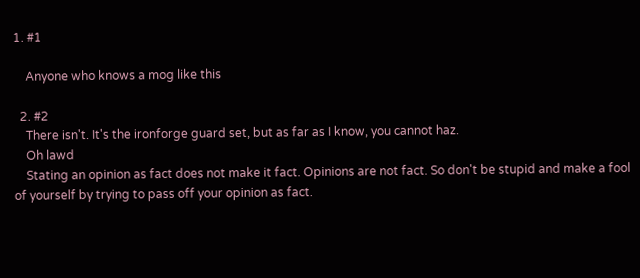1. #1

    Anyone who knows a mog like this

  2. #2
    There isn't. It's the ironforge guard set, but as far as I know, you cannot haz.
    Oh lawd
    Stating an opinion as fact does not make it fact. Opinions are not fact. So don't be stupid and make a fool of yourself by trying to pass off your opinion as fact.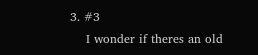3. #3
    I wonder if theres an old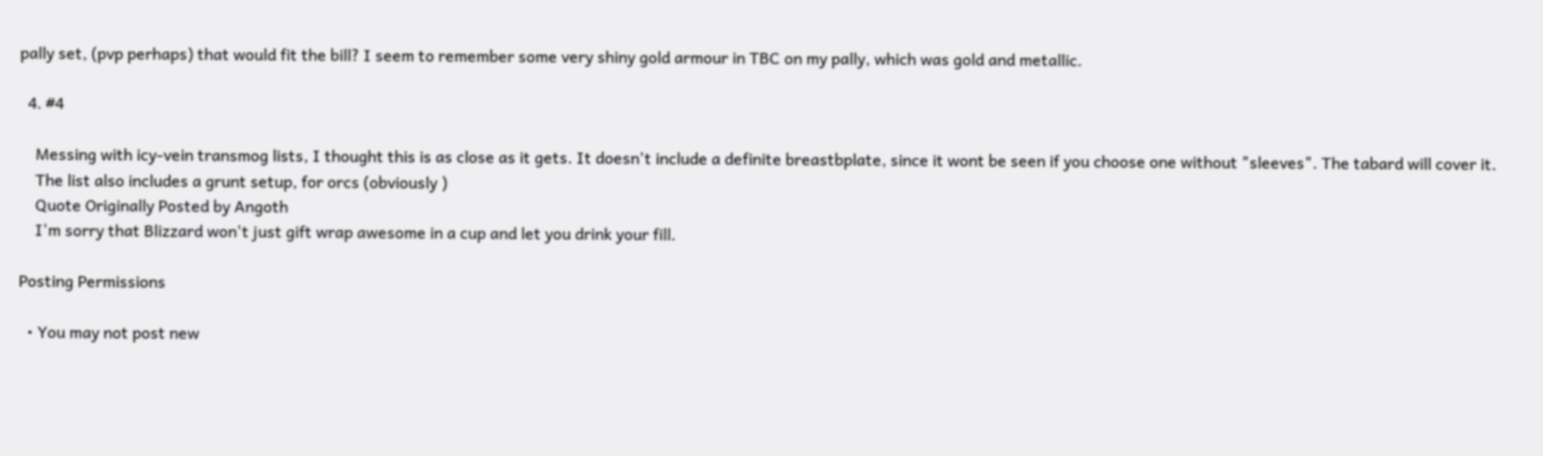pally set, (pvp perhaps) that would fit the bill? I seem to remember some very shiny gold armour in TBC on my pally, which was gold and metallic.

  4. #4

    Messing with icy-vein transmog lists, I thought this is as close as it gets. It doesn't include a definite breastbplate, since it wont be seen if you choose one without "sleeves". The tabard will cover it.
    The list also includes a grunt setup, for orcs (obviously )
    Quote Originally Posted by Angoth
    I'm sorry that Blizzard won't just gift wrap awesome in a cup and let you drink your fill.

Posting Permissions

  • You may not post new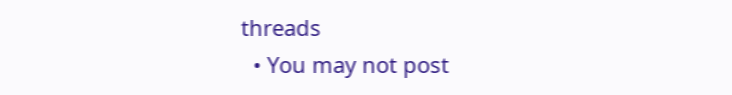threads
  • You may not post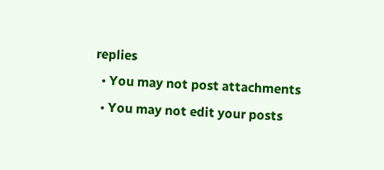replies
  • You may not post attachments
  • You may not edit your posts